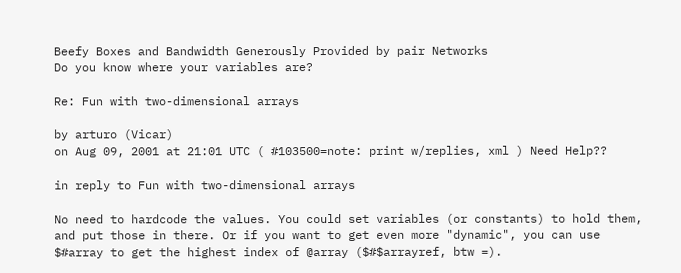Beefy Boxes and Bandwidth Generously Provided by pair Networks
Do you know where your variables are?

Re: Fun with two-dimensional arrays

by arturo (Vicar)
on Aug 09, 2001 at 21:01 UTC ( #103500=note: print w/replies, xml ) Need Help??

in reply to Fun with two-dimensional arrays

No need to hardcode the values. You could set variables (or constants) to hold them, and put those in there. Or if you want to get even more "dynamic", you can use $#array to get the highest index of @array ($#$arrayref, btw =).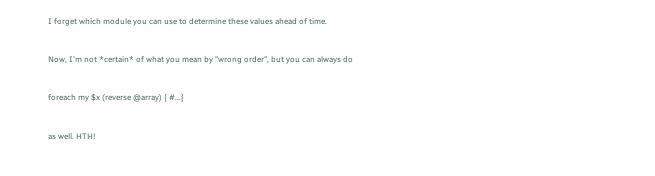I forget which module you can use to determine these values ahead of time.

Now, I'm not *certain* of what you mean by "wrong order", but you can always do

foreach my $x (reverse @array) { #...}

as well. HTH!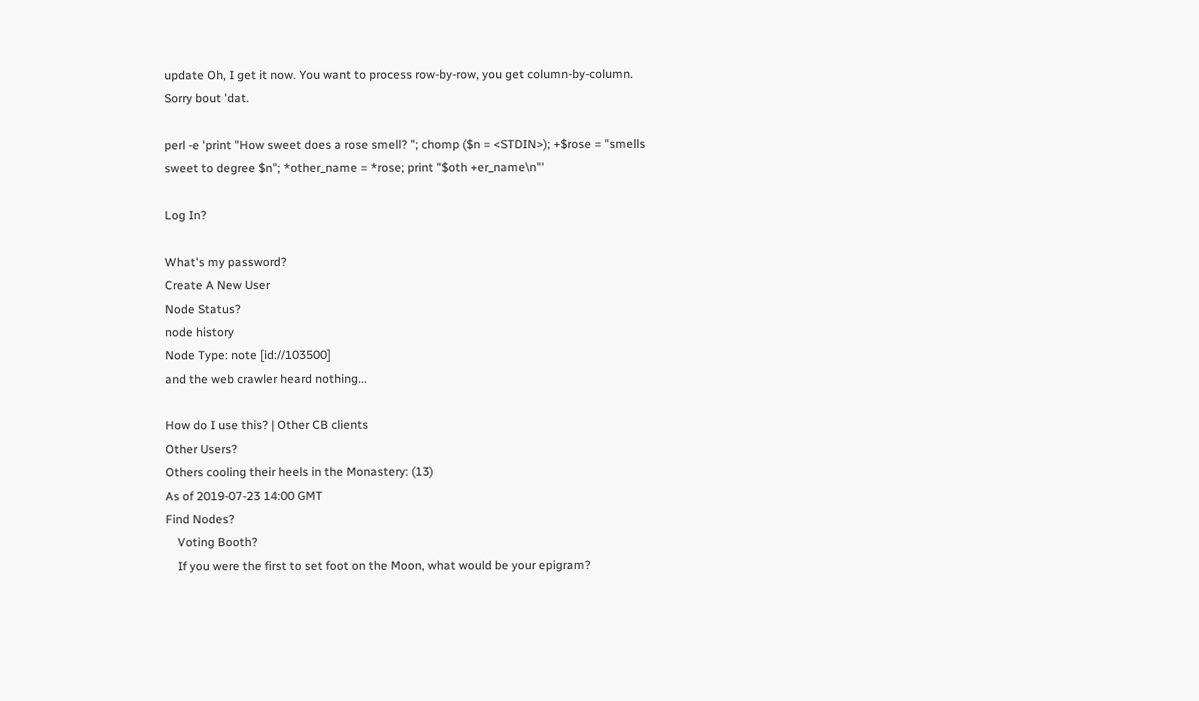update Oh, I get it now. You want to process row-by-row, you get column-by-column. Sorry bout 'dat.

perl -e 'print "How sweet does a rose smell? "; chomp ($n = <STDIN>); +$rose = "smells sweet to degree $n"; *other_name = *rose; print "$oth +er_name\n"'

Log In?

What's my password?
Create A New User
Node Status?
node history
Node Type: note [id://103500]
and the web crawler heard nothing...

How do I use this? | Other CB clients
Other Users?
Others cooling their heels in the Monastery: (13)
As of 2019-07-23 14:00 GMT
Find Nodes?
    Voting Booth?
    If you were the first to set foot on the Moon, what would be your epigram?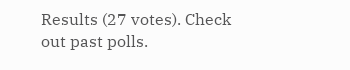Results (27 votes). Check out past polls.